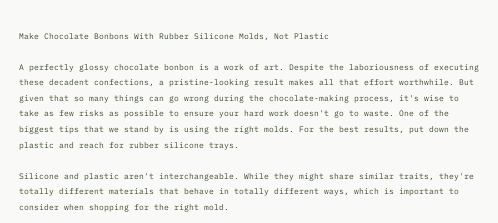Make Chocolate Bonbons With Rubber Silicone Molds, Not Plastic

A perfectly glossy chocolate bonbon is a work of art. Despite the laboriousness of executing these decadent confections, a pristine-looking result makes all that effort worthwhile. But given that so many things can go wrong during the chocolate-making process, it's wise to take as few risks as possible to ensure your hard work doesn't go to waste. One of the biggest tips that we stand by is using the right molds. For the best results, put down the plastic and reach for rubber silicone trays.

Silicone and plastic aren't interchangeable. While they might share similar traits, they're totally different materials that behave in totally different ways, which is important to consider when shopping for the right mold.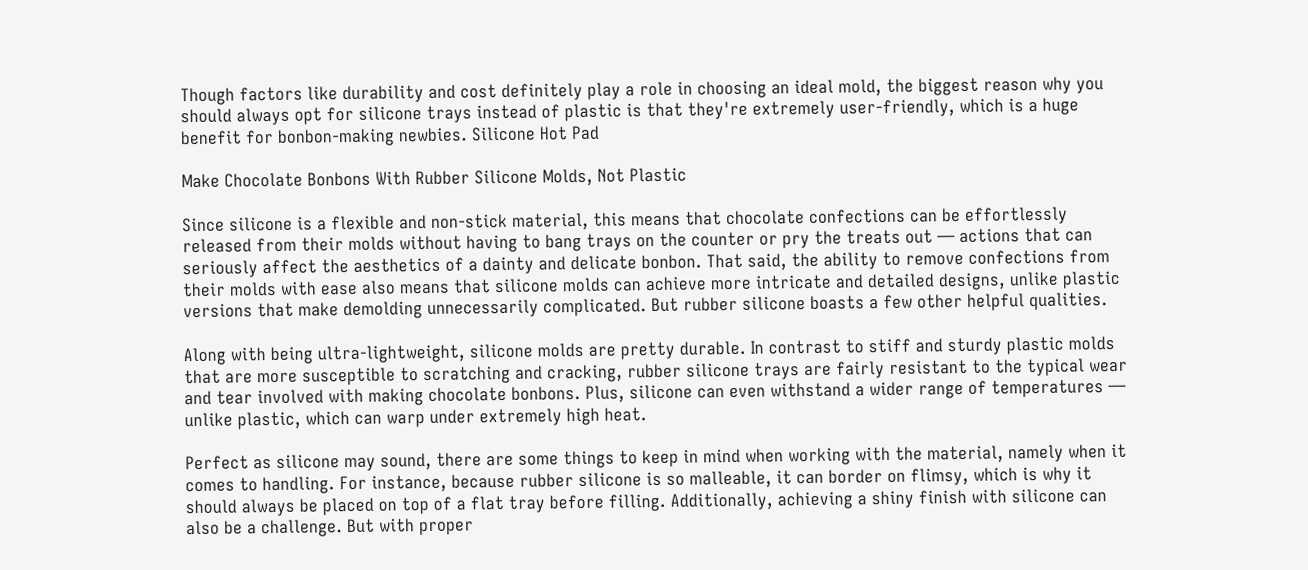Though factors like durability and cost definitely play a role in choosing an ideal mold, the biggest reason why you should always opt for silicone trays instead of plastic is that they're extremely user-friendly, which is a huge benefit for bonbon-making newbies. Silicone Hot Pad

Make Chocolate Bonbons With Rubber Silicone Molds, Not Plastic

Since silicone is a flexible and non-stick material, this means that chocolate confections can be effortlessly released from their molds without having to bang trays on the counter or pry the treats out — actions that can seriously affect the aesthetics of a dainty and delicate bonbon. That said, the ability to remove confections from their molds with ease also means that silicone molds can achieve more intricate and detailed designs, unlike plastic versions that make demolding unnecessarily complicated. But rubber silicone boasts a few other helpful qualities.

Along with being ultra-lightweight, silicone molds are pretty durable. In contrast to stiff and sturdy plastic molds that are more susceptible to scratching and cracking, rubber silicone trays are fairly resistant to the typical wear and tear involved with making chocolate bonbons. Plus, silicone can even withstand a wider range of temperatures — unlike plastic, which can warp under extremely high heat.

Perfect as silicone may sound, there are some things to keep in mind when working with the material, namely when it comes to handling. For instance, because rubber silicone is so malleable, it can border on flimsy, which is why it should always be placed on top of a flat tray before filling. Additionally, achieving a shiny finish with silicone can also be a challenge. But with proper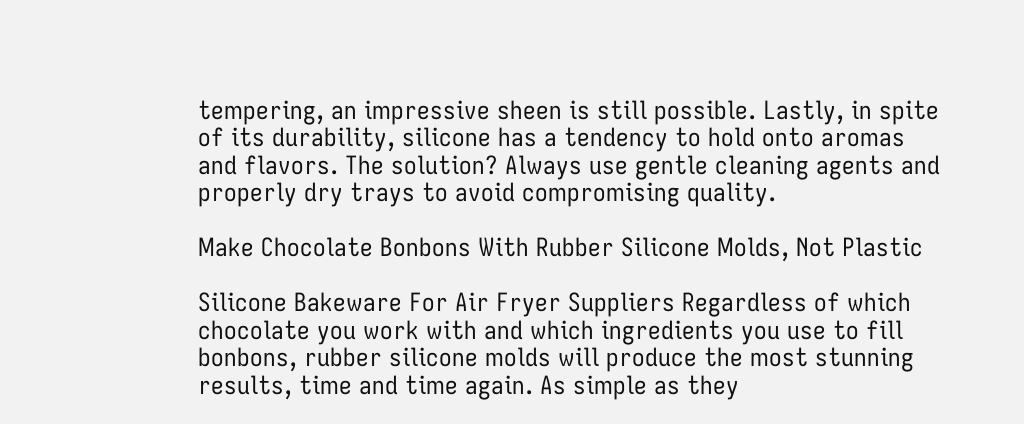tempering, an impressive sheen is still possible. Lastly, in spite of its durability, silicone has a tendency to hold onto aromas and flavors. The solution? Always use gentle cleaning agents and properly dry trays to avoid compromising quality.

Make Chocolate Bonbons With Rubber Silicone Molds, Not Plastic

Silicone Bakeware For Air Fryer Suppliers Regardless of which chocolate you work with and which ingredients you use to fill bonbons, rubber silicone molds will produce the most stunning results, time and time again. As simple as they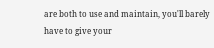are both to use and maintain, you'll barely have to give your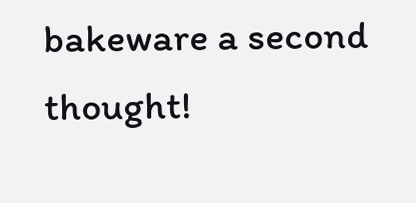bakeware a second thought!